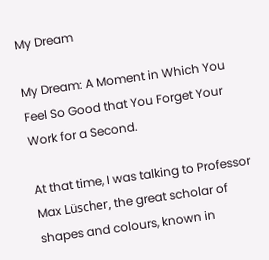My Dream

My Dream: A Moment in Which You Feel So Good that You Forget Your Work for a Second.

At that time, I was talking to Professor Max Lüscher, the great scholar of shapes and colours, known in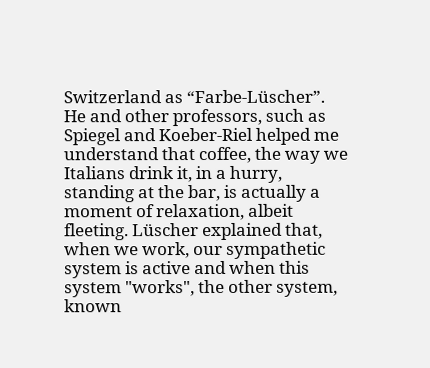Switzerland as “Farbe-Lüscher”. He and other professors, such as Spiegel and Koeber-Riel helped me understand that coffee, the way we Italians drink it, in a hurry, standing at the bar, is actually a moment of relaxation, albeit fleeting. Lüscher explained that, when we work, our sympathetic system is active and when this system "works", the other system, known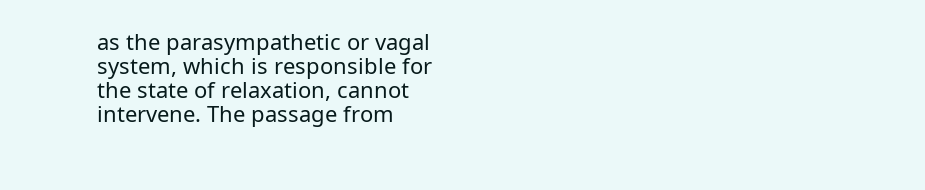as the parasympathetic or vagal system, which is responsible for the state of relaxation, cannot intervene. The passage from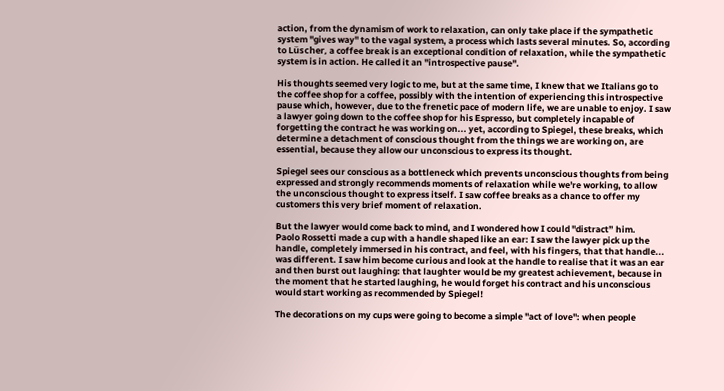action, from the dynamism of work to relaxation, can only take place if the sympathetic system "gives way" to the vagal system, a process which lasts several minutes. So, according to Lüscher, a coffee break is an exceptional condition of relaxation, while the sympathetic system is in action. He called it an "introspective pause".

His thoughts seemed very logic to me, but at the same time, I knew that we Italians go to the coffee shop for a coffee, possibly with the intention of experiencing this introspective pause which, however, due to the frenetic pace of modern life, we are unable to enjoy. I saw a lawyer going down to the coffee shop for his Espresso, but completely incapable of forgetting the contract he was working on... yet, according to Spiegel, these breaks, which determine a detachment of conscious thought from the things we are working on, are essential, because they allow our unconscious to express its thought.

Spiegel sees our conscious as a bottleneck which prevents unconscious thoughts from being expressed and strongly recommends moments of relaxation while we're working, to allow the unconscious thought to express itself. I saw coffee breaks as a chance to offer my customers this very brief moment of relaxation.

But the lawyer would come back to mind, and I wondered how I could "distract” him.
Paolo Rossetti made a cup with a handle shaped like an ear: I saw the lawyer pick up the handle, completely immersed in his contract, and feel, with his fingers, that that handle... was different. I saw him become curious and look at the handle to realise that it was an ear and then burst out laughing: that laughter would be my greatest achievement, because in the moment that he started laughing, he would forget his contract and his unconscious would start working as recommended by Spiegel!

The decorations on my cups were going to become a simple "act of love": when people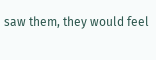saw them, they would feel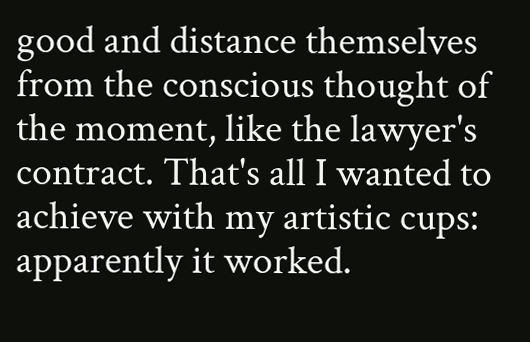good and distance themselves from the conscious thought of the moment, like the lawyer's contract. That's all I wanted to achieve with my artistic cups: apparently it worked.